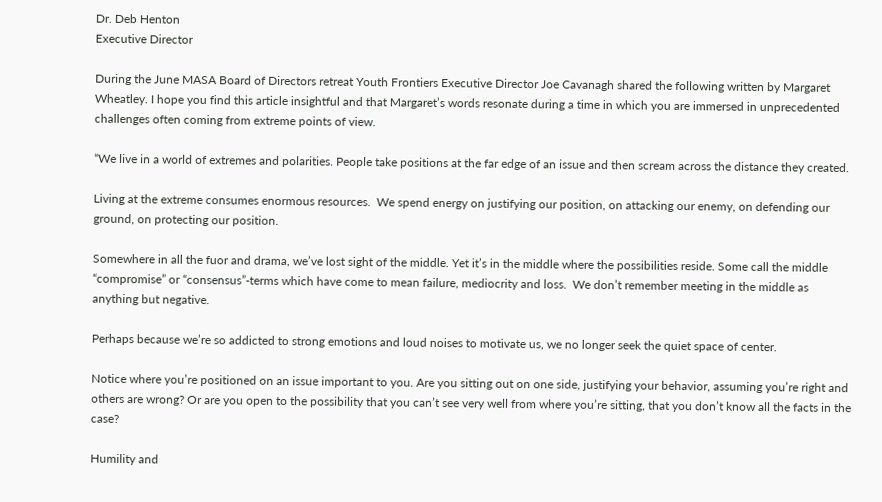Dr. Deb Henton
Executive Director

During the June MASA Board of Directors retreat Youth Frontiers Executive Director Joe Cavanagh shared the following written by Margaret Wheatley. I hope you find this article insightful and that Margaret’s words resonate during a time in which you are immersed in unprecedented challenges often coming from extreme points of view.

“We live in a world of extremes and polarities. People take positions at the far edge of an issue and then scream across the distance they created.

Living at the extreme consumes enormous resources.  We spend energy on justifying our position, on attacking our enemy, on defending our ground, on protecting our position.

Somewhere in all the fuor and drama, we’ve lost sight of the middle. Yet it’s in the middle where the possibilities reside. Some call the middle “compromise” or “consensus”-terms which have come to mean failure, mediocrity and loss.  We don’t remember meeting in the middle as anything but negative.

Perhaps because we’re so addicted to strong emotions and loud noises to motivate us, we no longer seek the quiet space of center.

Notice where you’re positioned on an issue important to you. Are you sitting out on one side, justifying your behavior, assuming you’re right and others are wrong? Or are you open to the possibility that you can’t see very well from where you’re sitting, that you don’t know all the facts in the case?

Humility and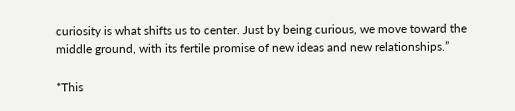curiosity is what shifts us to center. Just by being curious, we move toward the middle ground, with its fertile promise of new ideas and new relationships.”

*This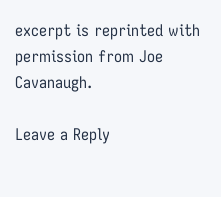excerpt is reprinted with permission from Joe Cavanaugh.

Leave a Reply